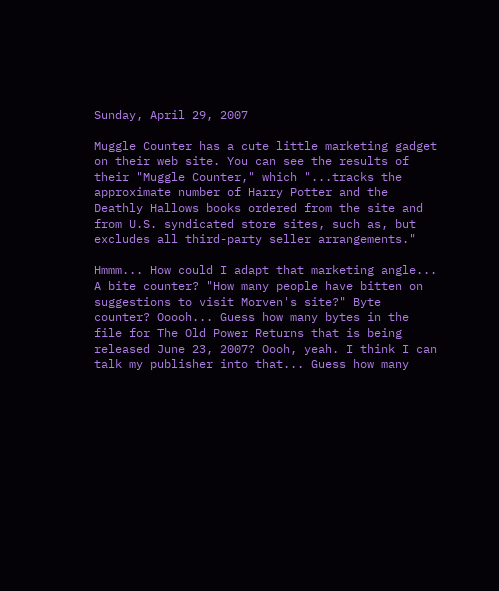Sunday, April 29, 2007

Muggle Counter has a cute little marketing gadget on their web site. You can see the results of their "Muggle Counter," which "...tracks the approximate number of Harry Potter and the Deathly Hallows books ordered from the site and from U.S. syndicated store sites, such as, but excludes all third-party seller arrangements."

Hmmm... How could I adapt that marketing angle... A bite counter? "How many people have bitten on suggestions to visit Morven's site?" Byte counter? Ooooh... Guess how many bytes in the file for The Old Power Returns that is being released June 23, 2007? Oooh, yeah. I think I can talk my publisher into that... Guess how many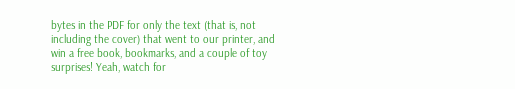bytes in the PDF for only the text (that is, not including the cover) that went to our printer, and win a free book, bookmarks, and a couple of toy surprises! Yeah, watch for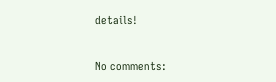details!


No comments: